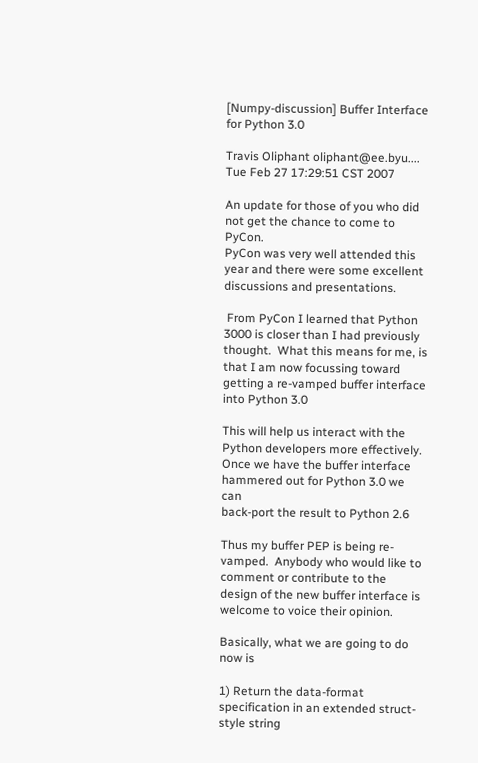[Numpy-discussion] Buffer Interface for Python 3.0

Travis Oliphant oliphant@ee.byu....
Tue Feb 27 17:29:51 CST 2007

An update for those of you who did not get the chance to come to PyCon.
PyCon was very well attended this year and there were some excellent
discussions and presentations.

 From PyCon I learned that Python 3000 is closer than I had previously
thought.  What this means for me, is that I am now focussing toward
getting a re-vamped buffer interface into Python 3.0

This will help us interact with the Python developers more effectively.
Once we have the buffer interface hammered out for Python 3.0 we can
back-port the result to Python 2.6

Thus my buffer PEP is being re-vamped.  Anybody who would like to
comment or contribute to the design of the new buffer interface is
welcome to voice their opinion.

Basically, what we are going to do now is

1) Return the data-format specification in an extended struct-style string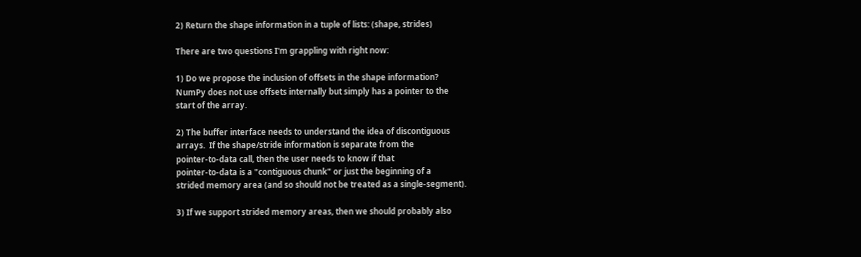2) Return the shape information in a tuple of lists: (shape, strides)

There are two questions I'm grappling with right now:

1) Do we propose the inclusion of offsets in the shape information?
NumPy does not use offsets internally but simply has a pointer to the
start of the array.

2) The buffer interface needs to understand the idea of discontiguous
arrays.  If the shape/stride information is separate from the
pointer-to-data call, then the user needs to know if that
pointer-to-data is a "contiguous chunk" or just the beginning of a
strided memory area (and so should not be treated as a single-segment).

3) If we support strided memory areas, then we should probably also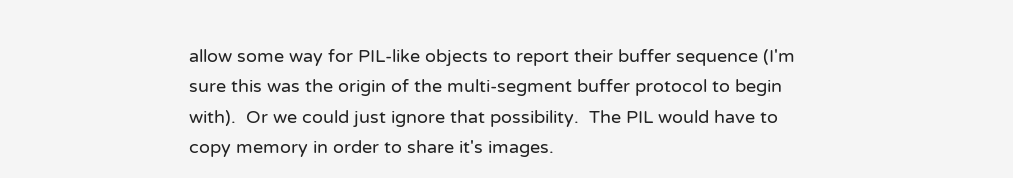allow some way for PIL-like objects to report their buffer sequence (I'm
sure this was the origin of the multi-segment buffer protocol to begin
with).  Or we could just ignore that possibility.  The PIL would have to
copy memory in order to share it's images.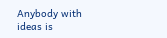Anybody with ideas is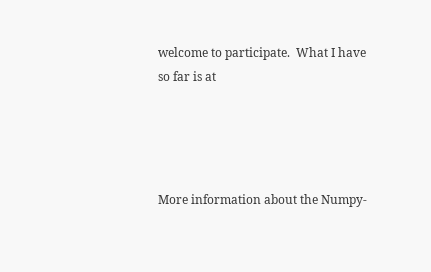welcome to participate.  What I have so far is at




More information about the Numpy-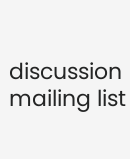discussion mailing list